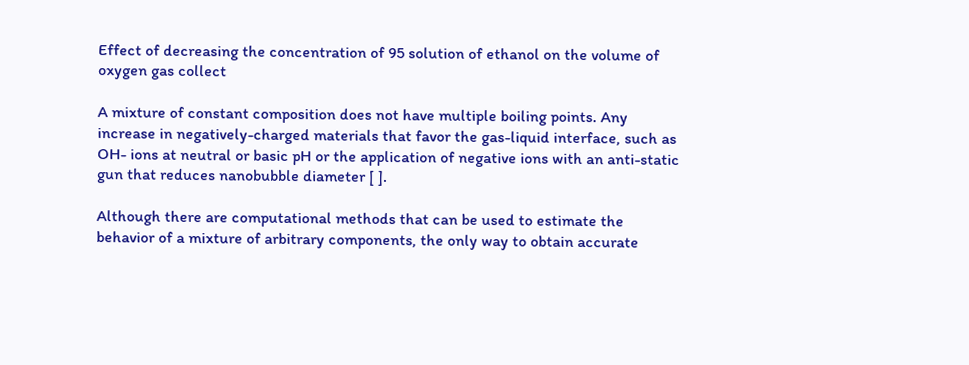Effect of decreasing the concentration of 95 solution of ethanol on the volume of oxygen gas collect

A mixture of constant composition does not have multiple boiling points. Any increase in negatively-charged materials that favor the gas-liquid interface, such as OH- ions at neutral or basic pH or the application of negative ions with an anti-static gun that reduces nanobubble diameter [ ].

Although there are computational methods that can be used to estimate the behavior of a mixture of arbitrary components, the only way to obtain accurate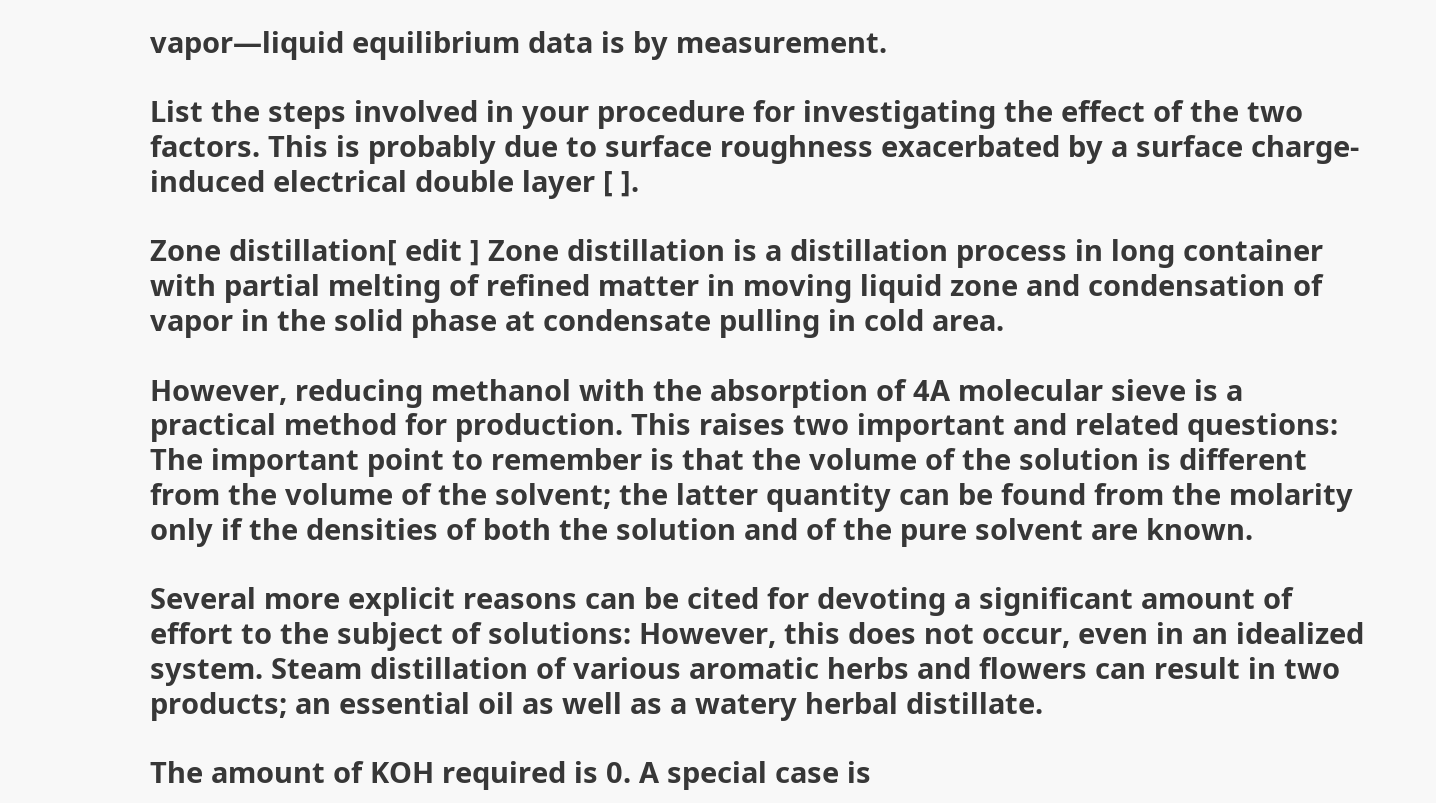vapor—liquid equilibrium data is by measurement.

List the steps involved in your procedure for investigating the effect of the two factors. This is probably due to surface roughness exacerbated by a surface charge-induced electrical double layer [ ].

Zone distillation[ edit ] Zone distillation is a distillation process in long container with partial melting of refined matter in moving liquid zone and condensation of vapor in the solid phase at condensate pulling in cold area.

However, reducing methanol with the absorption of 4A molecular sieve is a practical method for production. This raises two important and related questions: The important point to remember is that the volume of the solution is different from the volume of the solvent; the latter quantity can be found from the molarity only if the densities of both the solution and of the pure solvent are known.

Several more explicit reasons can be cited for devoting a significant amount of effort to the subject of solutions: However, this does not occur, even in an idealized system. Steam distillation of various aromatic herbs and flowers can result in two products; an essential oil as well as a watery herbal distillate.

The amount of KOH required is 0. A special case is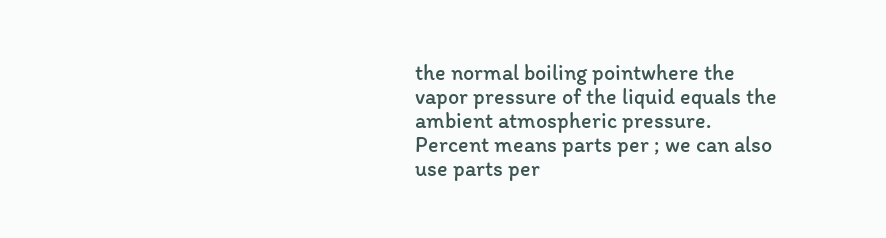the normal boiling pointwhere the vapor pressure of the liquid equals the ambient atmospheric pressure. Percent means parts per ; we can also use parts per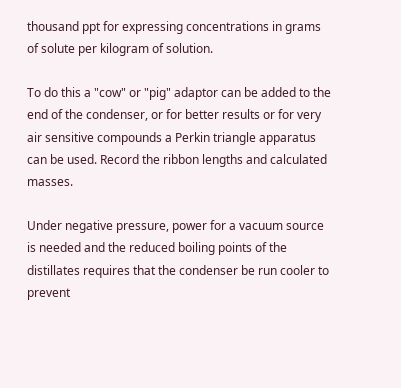thousand ppt for expressing concentrations in grams of solute per kilogram of solution.

To do this a "cow" or "pig" adaptor can be added to the end of the condenser, or for better results or for very air sensitive compounds a Perkin triangle apparatus can be used. Record the ribbon lengths and calculated masses.

Under negative pressure, power for a vacuum source is needed and the reduced boiling points of the distillates requires that the condenser be run cooler to prevent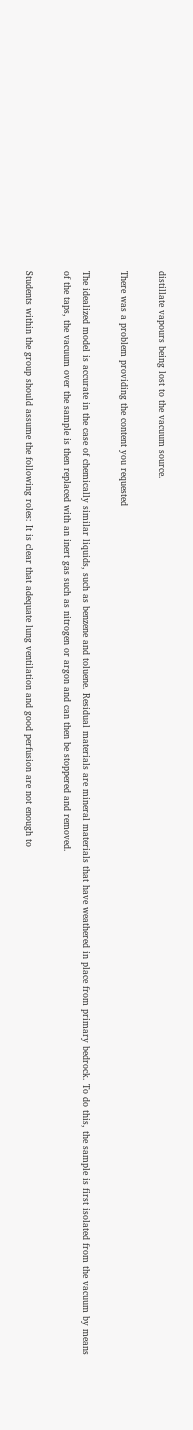distillate vapours being lost to the vacuum source.

There was a problem providing the content you requested

The idealized model is accurate in the case of chemically similar liquids, such as benzene and toluene. Residual materials are mineral materials that have weathered in place from primary bedrock. To do this, the sample is first isolated from the vacuum by means of the taps, the vacuum over the sample is then replaced with an inert gas such as nitrogen or argon and can then be stoppered and removed.

Students within the group should assume the following roles: It is clear that adequate lung ventilation and good perfusion are not enough to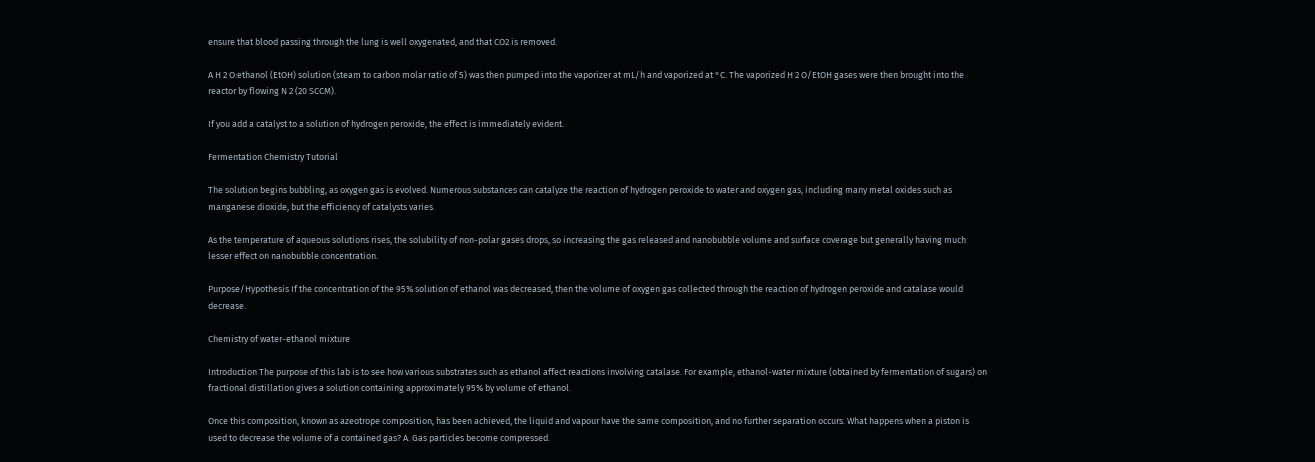ensure that blood passing through the lung is well oxygenated, and that CO2 is removed.

A H 2 O:ethanol (EtOH) solution (steam to carbon molar ratio of 5) was then pumped into the vaporizer at mL/h and vaporized at °C. The vaporized H 2 O/EtOH gases were then brought into the reactor by flowing N 2 (20 SCCM).

If you add a catalyst to a solution of hydrogen peroxide, the effect is immediately evident.

Fermentation Chemistry Tutorial

The solution begins bubbling, as oxygen gas is evolved. Numerous substances can catalyze the reaction of hydrogen peroxide to water and oxygen gas, including many metal oxides such as manganese dioxide, but the efficiency of catalysts varies.

As the temperature of aqueous solutions rises, the solubility of non-polar gases drops, so increasing the gas released and nanobubble volume and surface coverage but generally having much lesser effect on nanobubble concentration.

Purpose/Hypothesis If the concentration of the 95% solution of ethanol was decreased, then the volume of oxygen gas collected through the reaction of hydrogen peroxide and catalase would decrease.

Chemistry of water-ethanol mixture

Introduction The purpose of this lab is to see how various substrates such as ethanol affect reactions involving catalase. For example, ethanol-water mixture (obtained by fermentation of sugars) on fractional distillation gives a solution containing approximately 95% by volume of ethanol.

Once this composition, known as azeotrope composition, has been achieved, the liquid and vapour have the same composition, and no further separation occurs. What happens when a piston is used to decrease the volume of a contained gas? A. Gas particles become compressed.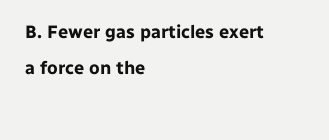B. Fewer gas particles exert a force on the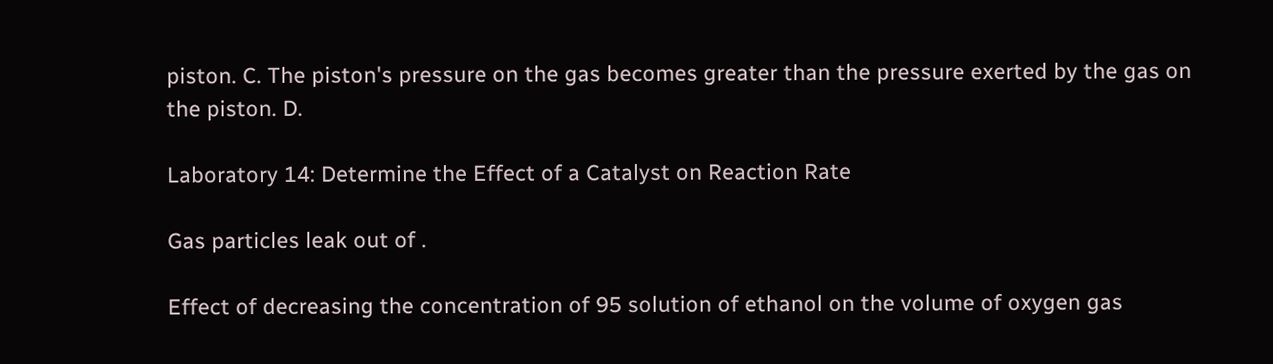piston. C. The piston's pressure on the gas becomes greater than the pressure exerted by the gas on the piston. D.

Laboratory 14: Determine the Effect of a Catalyst on Reaction Rate

Gas particles leak out of .

Effect of decreasing the concentration of 95 solution of ethanol on the volume of oxygen gas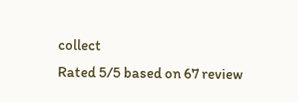collect
Rated 5/5 based on 67 review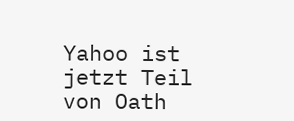Yahoo ist jetzt Teil von Oath